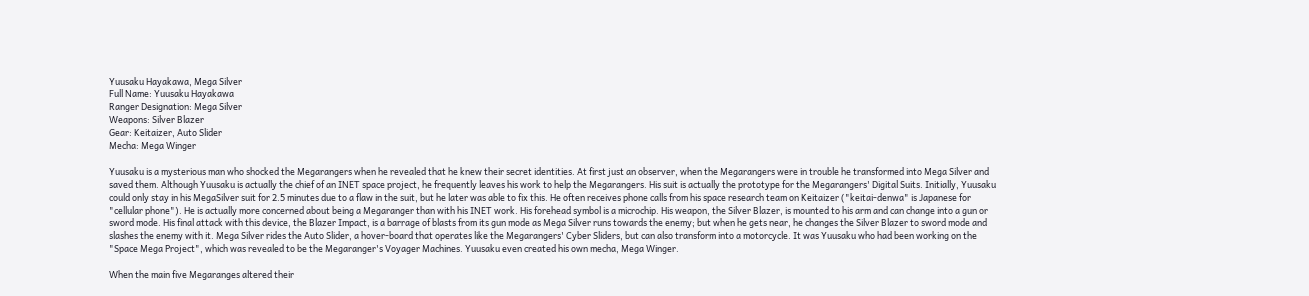Yuusaku Hayakawa, Mega Silver
Full Name: Yuusaku Hayakawa
Ranger Designation: Mega Silver
Weapons: Silver Blazer
Gear: Keitaizer, Auto Slider
Mecha: Mega Winger

Yuusaku is a mysterious man who shocked the Megarangers when he revealed that he knew their secret identities. At first just an observer, when the Megarangers were in trouble he transformed into Mega Silver and saved them. Although Yuusaku is actually the chief of an INET space project, he frequently leaves his work to help the Megarangers. His suit is actually the prototype for the Megarangers' Digital Suits. Initially, Yuusaku could only stay in his MegaSilver suit for 2.5 minutes due to a flaw in the suit, but he later was able to fix this. He often receives phone calls from his space research team on Keitaizer ("keitai-denwa" is Japanese for "cellular phone"). He is actually more concerned about being a Megaranger than with his INET work. His forehead symbol is a microchip. His weapon, the Silver Blazer, is mounted to his arm and can change into a gun or sword mode. His final attack with this device, the Blazer Impact, is a barrage of blasts from its gun mode as Mega Silver runs towards the enemy; but when he gets near, he changes the Silver Blazer to sword mode and slashes the enemy with it. Mega Silver rides the Auto Slider, a hover-board that operates like the Megarangers' Cyber Sliders, but can also transform into a motorcycle. It was Yuusaku who had been working on the "Space Mega Project", which was revealed to be the Megaranger's Voyager Machines. Yuusaku even created his own mecha, Mega Winger.

When the main five Megaranges altered their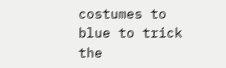costumes to blue to trick the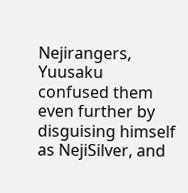Nejirangers, Yuusaku confused them even further by disguising himself as NejiSilver, and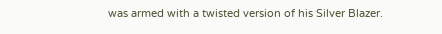was armed with a twisted version of his Silver Blazer.